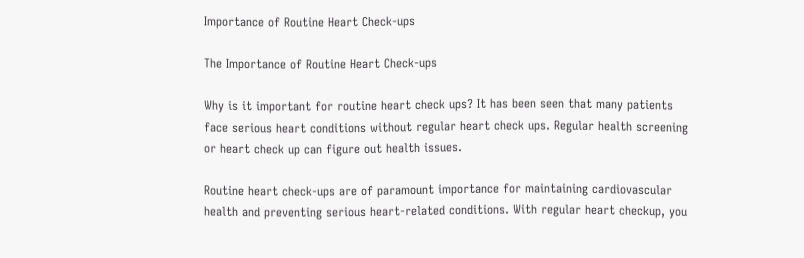Importance of Routine Heart Check-ups

The Importance of Routine Heart Check-ups

Why is it important for routine heart check ups? It has been seen that many patients face serious heart conditions without regular heart check ups. Regular health screening or heart check up can figure out health issues.

Routine heart check-ups are of paramount importance for maintaining cardiovascular health and preventing serious heart-related conditions. With regular heart checkup, you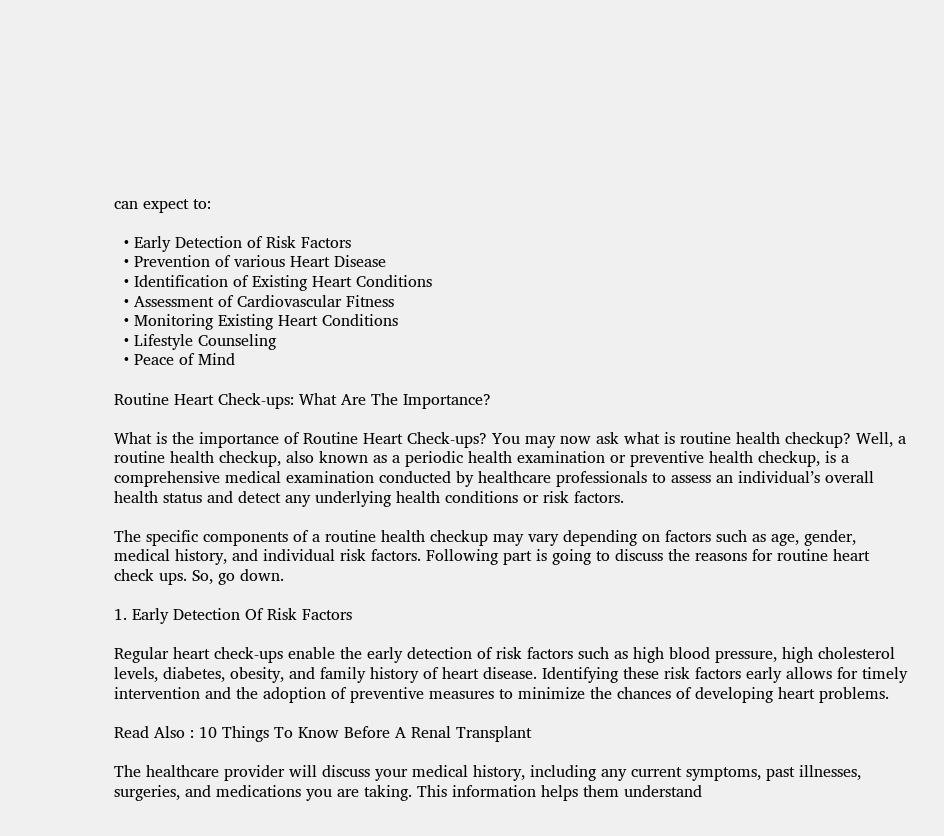can expect to:

  • Early Detection of Risk Factors
  • Prevention of various Heart Disease
  • Identification of Existing Heart Conditions
  • Assessment of Cardiovascular Fitness
  • Monitoring Existing Heart Conditions
  • Lifestyle Counseling
  • Peace of Mind

Routine Heart Check-ups: What Are The Importance?

What is the importance of Routine Heart Check-ups? You may now ask what is routine health checkup? Well, a routine health checkup, also known as a periodic health examination or preventive health checkup, is a comprehensive medical examination conducted by healthcare professionals to assess an individual’s overall health status and detect any underlying health conditions or risk factors.

The specific components of a routine health checkup may vary depending on factors such as age, gender, medical history, and individual risk factors. Following part is going to discuss the reasons for routine heart check ups. So, go down.

1. Early Detection Of Risk Factors

Regular heart check-ups enable the early detection of risk factors such as high blood pressure, high cholesterol levels, diabetes, obesity, and family history of heart disease. Identifying these risk factors early allows for timely intervention and the adoption of preventive measures to minimize the chances of developing heart problems.

Read Also : 10 Things To Know Before A Renal Transplant

The healthcare provider will discuss your medical history, including any current symptoms, past illnesses, surgeries, and medications you are taking. This information helps them understand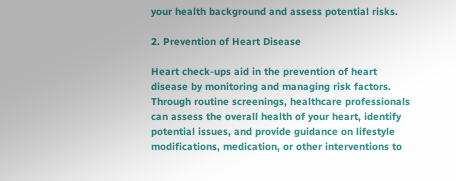your health background and assess potential risks.

2. Prevention of Heart Disease

Heart check-ups aid in the prevention of heart disease by monitoring and managing risk factors. Through routine screenings, healthcare professionals can assess the overall health of your heart, identify potential issues, and provide guidance on lifestyle modifications, medication, or other interventions to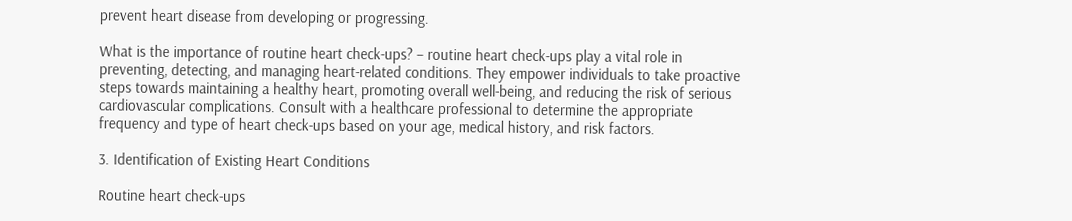prevent heart disease from developing or progressing.

What is the importance of routine heart check-ups? – routine heart check-ups play a vital role in preventing, detecting, and managing heart-related conditions. They empower individuals to take proactive steps towards maintaining a healthy heart, promoting overall well-being, and reducing the risk of serious cardiovascular complications. Consult with a healthcare professional to determine the appropriate frequency and type of heart check-ups based on your age, medical history, and risk factors.

3. Identification of Existing Heart Conditions

Routine heart check-ups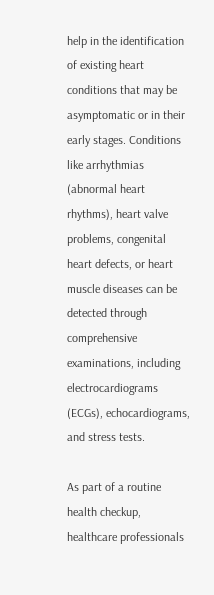help in the identification of existing heart conditions that may be asymptomatic or in their early stages. Conditions like arrhythmias (abnormal heart rhythms), heart valve problems, congenital heart defects, or heart muscle diseases can be detected through comprehensive examinations, including electrocardiograms (ECGs), echocardiograms, and stress tests.

As part of a routine health checkup, healthcare professionals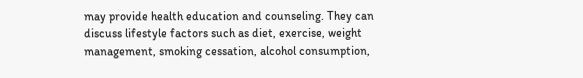may provide health education and counseling. They can discuss lifestyle factors such as diet, exercise, weight management, smoking cessation, alcohol consumption,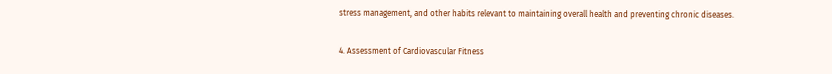stress management, and other habits relevant to maintaining overall health and preventing chronic diseases.

4. Assessment of Cardiovascular Fitness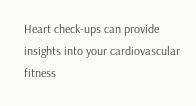Heart check-ups can provide insights into your cardiovascular fitness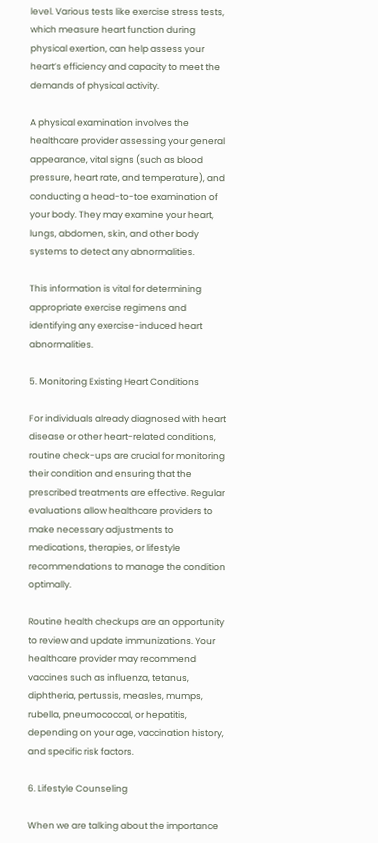level. Various tests like exercise stress tests, which measure heart function during physical exertion, can help assess your heart’s efficiency and capacity to meet the demands of physical activity.

A physical examination involves the healthcare provider assessing your general appearance, vital signs (such as blood pressure, heart rate, and temperature), and conducting a head-to-toe examination of your body. They may examine your heart, lungs, abdomen, skin, and other body systems to detect any abnormalities.

This information is vital for determining appropriate exercise regimens and identifying any exercise-induced heart abnormalities.

5. Monitoring Existing Heart Conditions

For individuals already diagnosed with heart disease or other heart-related conditions, routine check-ups are crucial for monitoring their condition and ensuring that the prescribed treatments are effective. Regular evaluations allow healthcare providers to make necessary adjustments to medications, therapies, or lifestyle recommendations to manage the condition optimally.

Routine health checkups are an opportunity to review and update immunizations. Your healthcare provider may recommend vaccines such as influenza, tetanus, diphtheria, pertussis, measles, mumps, rubella, pneumococcal, or hepatitis, depending on your age, vaccination history, and specific risk factors.

6. Lifestyle Counseling

When we are talking about the importance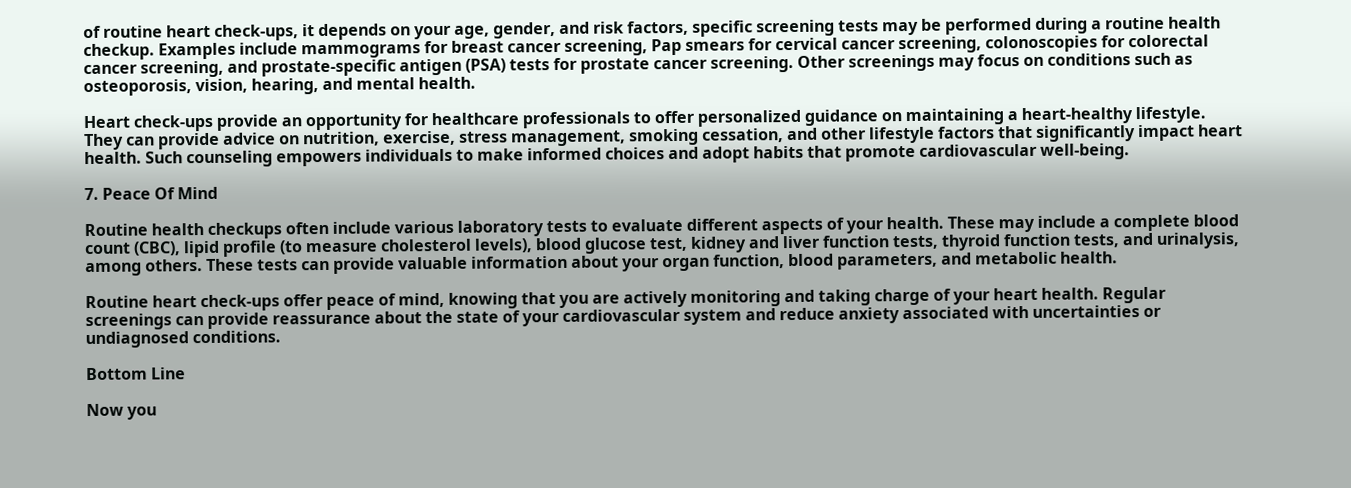of routine heart check-ups, it depends on your age, gender, and risk factors, specific screening tests may be performed during a routine health checkup. Examples include mammograms for breast cancer screening, Pap smears for cervical cancer screening, colonoscopies for colorectal cancer screening, and prostate-specific antigen (PSA) tests for prostate cancer screening. Other screenings may focus on conditions such as osteoporosis, vision, hearing, and mental health.

Heart check-ups provide an opportunity for healthcare professionals to offer personalized guidance on maintaining a heart-healthy lifestyle. They can provide advice on nutrition, exercise, stress management, smoking cessation, and other lifestyle factors that significantly impact heart health. Such counseling empowers individuals to make informed choices and adopt habits that promote cardiovascular well-being.

7. Peace Of Mind

Routine health checkups often include various laboratory tests to evaluate different aspects of your health. These may include a complete blood count (CBC), lipid profile (to measure cholesterol levels), blood glucose test, kidney and liver function tests, thyroid function tests, and urinalysis, among others. These tests can provide valuable information about your organ function, blood parameters, and metabolic health.

Routine heart check-ups offer peace of mind, knowing that you are actively monitoring and taking charge of your heart health. Regular screenings can provide reassurance about the state of your cardiovascular system and reduce anxiety associated with uncertainties or undiagnosed conditions.

Bottom Line

Now you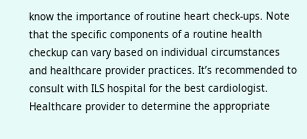know the importance of routine heart check-ups. Note that the specific components of a routine health checkup can vary based on individual circumstances and healthcare provider practices. It’s recommended to consult with ILS hospital for the best cardiologist. Healthcare provider to determine the appropriate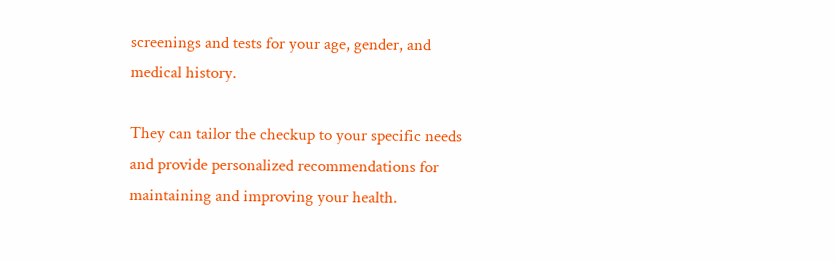screenings and tests for your age, gender, and medical history.

They can tailor the checkup to your specific needs and provide personalized recommendations for maintaining and improving your health.